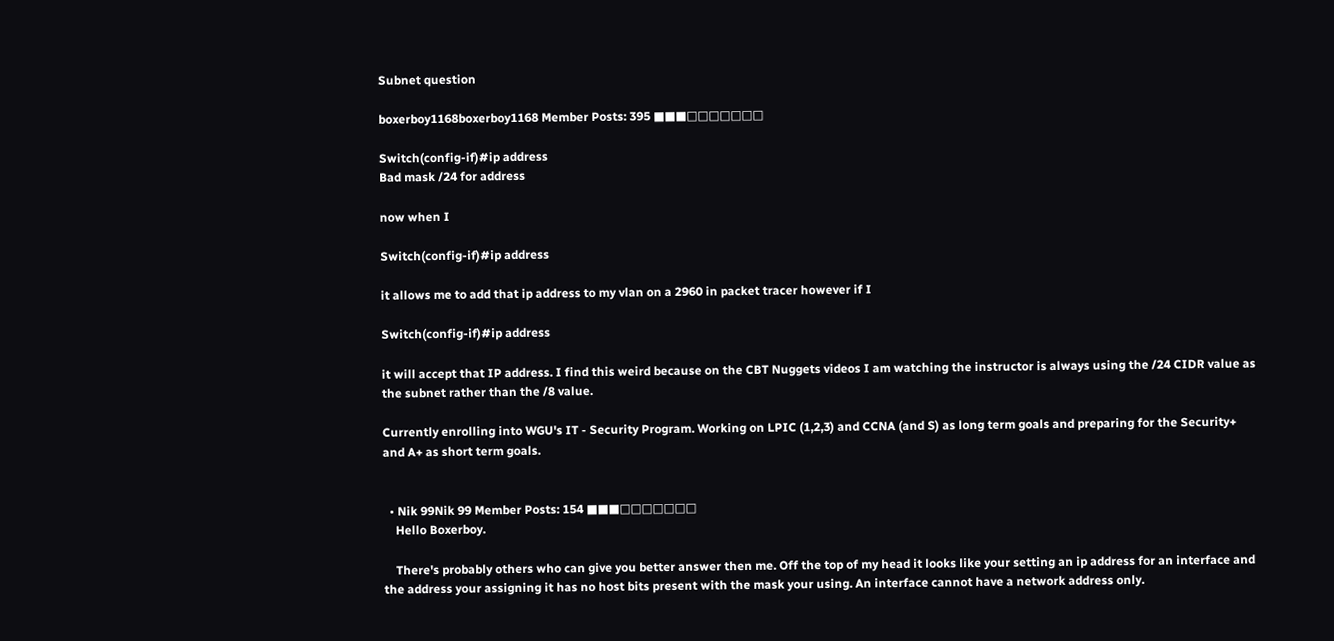Subnet question

boxerboy1168boxerboy1168 Member Posts: 395 ■■■□□□□□□□

Switch(config-if)#ip address
Bad mask /24 for address

now when I

Switch(config-if)#ip address

it allows me to add that ip address to my vlan on a 2960 in packet tracer however if I

Switch(config-if)#ip address

it will accept that IP address. I find this weird because on the CBT Nuggets videos I am watching the instructor is always using the /24 CIDR value as the subnet rather than the /8 value.

Currently enrolling into WGU's IT - Security Program. Working on LPIC (1,2,3) and CCNA (and S) as long term goals and preparing for the Security+ and A+ as short term goals.


  • Nik 99Nik 99 Member Posts: 154 ■■■□□□□□□□
    Hello Boxerboy.

    There's probably others who can give you better answer then me. Off the top of my head it looks like your setting an ip address for an interface and the address your assigning it has no host bits present with the mask your using. An interface cannot have a network address only.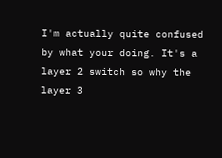I'm actually quite confused by what your doing. It's a layer 2 switch so why the layer 3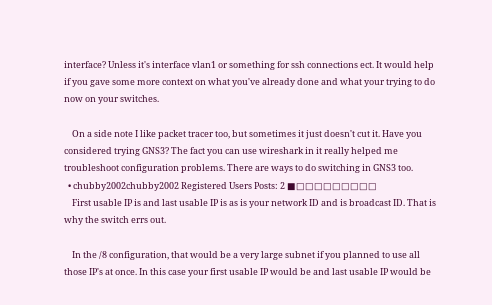interface? Unless it's interface vlan1 or something for ssh connections ect. It would help if you gave some more context on what you've already done and what your trying to do now on your switches.

    On a side note I like packet tracer too, but sometimes it just doesn't cut it. Have you considered trying GNS3? The fact you can use wireshark in it really helped me troubleshoot configuration problems. There are ways to do switching in GNS3 too.
  • chubby2002chubby2002 Registered Users Posts: 2 ■□□□□□□□□□
    First usable IP is and last usable IP is as is your network ID and is broadcast ID. That is why the switch errs out.

    In the /8 configuration, that would be a very large subnet if you planned to use all those IP's at once. In this case your first usable IP would be and last usable IP would be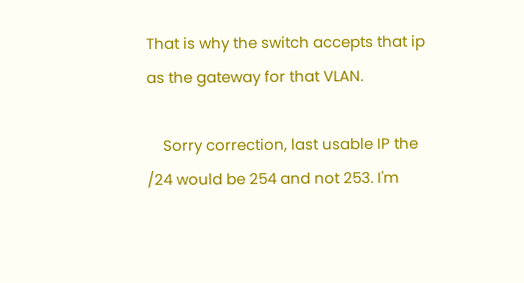That is why the switch accepts that ip as the gateway for that VLAN.

    Sorry correction, last usable IP the /24 would be 254 and not 253. I'm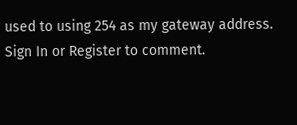used to using 254 as my gateway address.
Sign In or Register to comment.